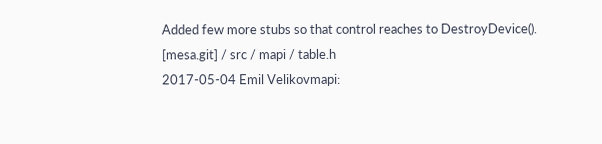Added few more stubs so that control reaches to DestroyDevice().
[mesa.git] / src / mapi / table.h
2017-05-04 Emil Velikovmapi: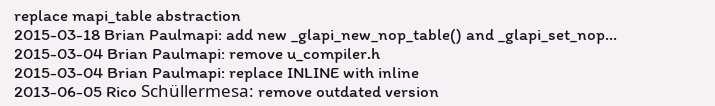replace mapi_table abstraction
2015-03-18 Brian Paulmapi: add new _glapi_new_nop_table() and _glapi_set_nop...
2015-03-04 Brian Paulmapi: remove u_compiler.h
2015-03-04 Brian Paulmapi: replace INLINE with inline
2013-06-05 Rico Schüllermesa: remove outdated version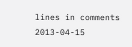lines in comments
2013-04-15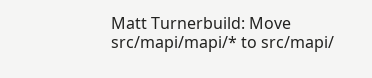Matt Turnerbuild: Move src/mapi/mapi/* to src/mapi/